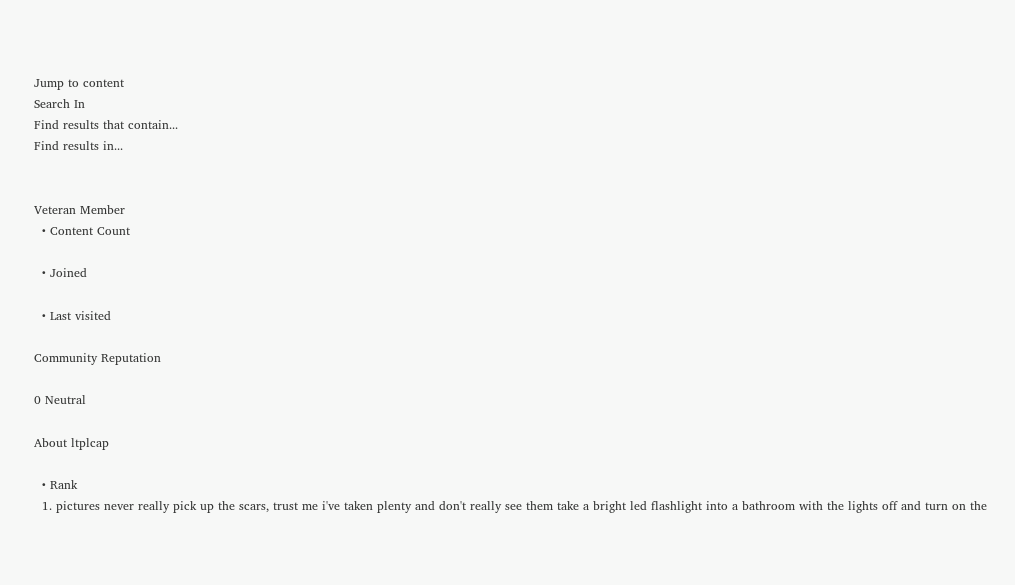Jump to content
Search In
Find results that contain...
Find results in...


Veteran Member
  • Content Count

  • Joined

  • Last visited

Community Reputation

0 Neutral

About ltplcap

  • Rank
  1. pictures never really pick up the scars, trust me i've taken plenty and don't really see them take a bright led flashlight into a bathroom with the lights off and turn on the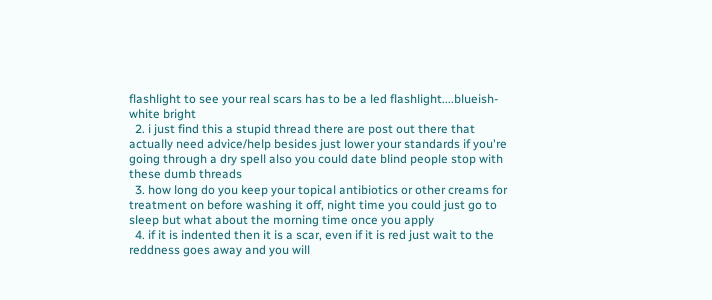flashlight to see your real scars has to be a led flashlight....blueish-white bright
  2. i just find this a stupid thread there are post out there that actually need advice/help besides just lower your standards if you're going through a dry spell also you could date blind people stop with these dumb threads
  3. how long do you keep your topical antibiotics or other creams for treatment on before washing it off, night time you could just go to sleep but what about the morning time once you apply
  4. if it is indented then it is a scar, even if it is red just wait to the reddness goes away and you will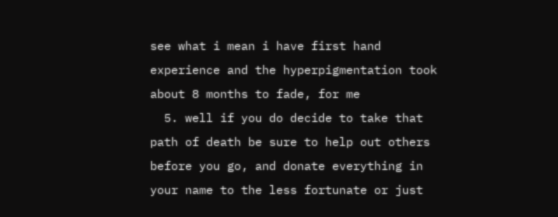see what i mean i have first hand experience and the hyperpigmentation took about 8 months to fade, for me
  5. well if you do decide to take that path of death be sure to help out others before you go, and donate everything in your name to the less fortunate or just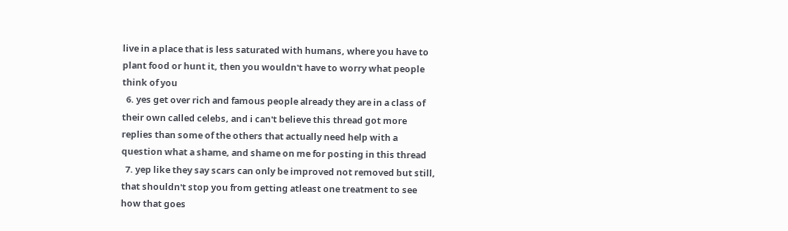live in a place that is less saturated with humans, where you have to plant food or hunt it, then you wouldn't have to worry what people think of you
  6. yes get over rich and famous people already they are in a class of their own called celebs, and i can't believe this thread got more replies than some of the others that actually need help with a question what a shame, and shame on me for posting in this thread
  7. yep like they say scars can only be improved not removed but still, that shouldn't stop you from getting atleast one treatment to see how that goes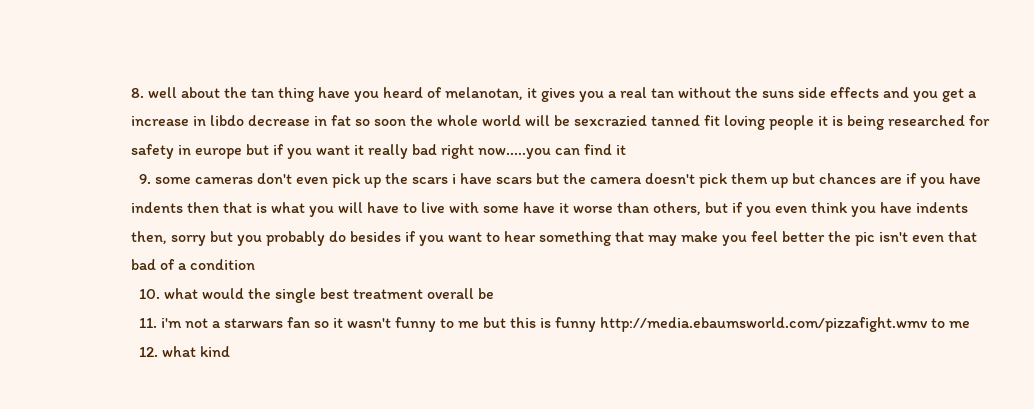8. well about the tan thing have you heard of melanotan, it gives you a real tan without the suns side effects and you get a increase in libdo decrease in fat so soon the whole world will be sexcrazied tanned fit loving people it is being researched for safety in europe but if you want it really bad right now.....you can find it
  9. some cameras don't even pick up the scars i have scars but the camera doesn't pick them up but chances are if you have indents then that is what you will have to live with some have it worse than others, but if you even think you have indents then, sorry but you probably do besides if you want to hear something that may make you feel better the pic isn't even that bad of a condition
  10. what would the single best treatment overall be
  11. i'm not a starwars fan so it wasn't funny to me but this is funny http://media.ebaumsworld.com/pizzafight.wmv to me
  12. what kind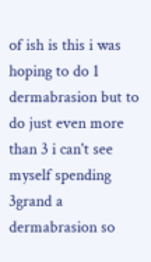of ish is this i was hoping to do 1 dermabrasion but to do just even more than 3 i can't see myself spending 3grand a dermabrasion so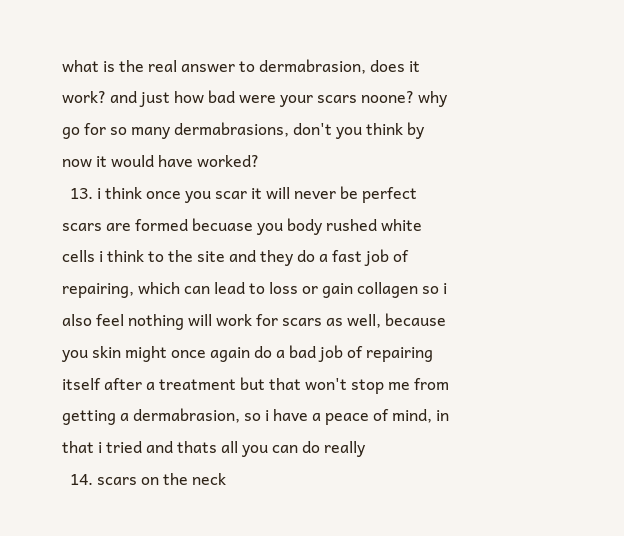what is the real answer to dermabrasion, does it work? and just how bad were your scars noone? why go for so many dermabrasions, don't you think by now it would have worked?
  13. i think once you scar it will never be perfect scars are formed becuase you body rushed white cells i think to the site and they do a fast job of repairing, which can lead to loss or gain collagen so i also feel nothing will work for scars as well, because you skin might once again do a bad job of repairing itself after a treatment but that won't stop me from getting a dermabrasion, so i have a peace of mind, in that i tried and thats all you can do really
  14. scars on the neck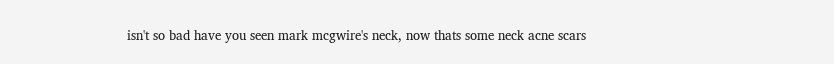isn't so bad have you seen mark mcgwire's neck, now thats some neck acne scars